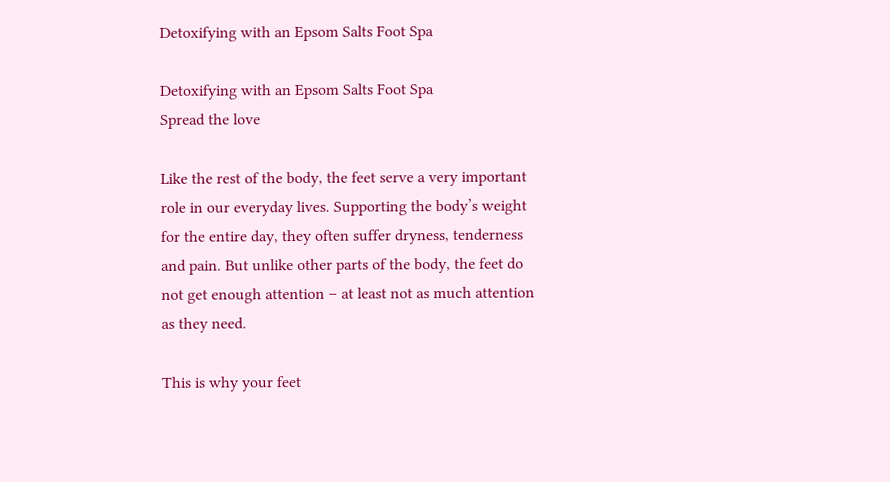Detoxifying with an Epsom Salts Foot Spa

Detoxifying with an Epsom Salts Foot Spa
Spread the love

Like the rest of the body, the feet serve a very important role in our everyday lives. Supporting the body’s weight for the entire day, they often suffer dryness, tenderness and pain. But unlike other parts of the body, the feet do not get enough attention – at least not as much attention as they need.

This is why your feet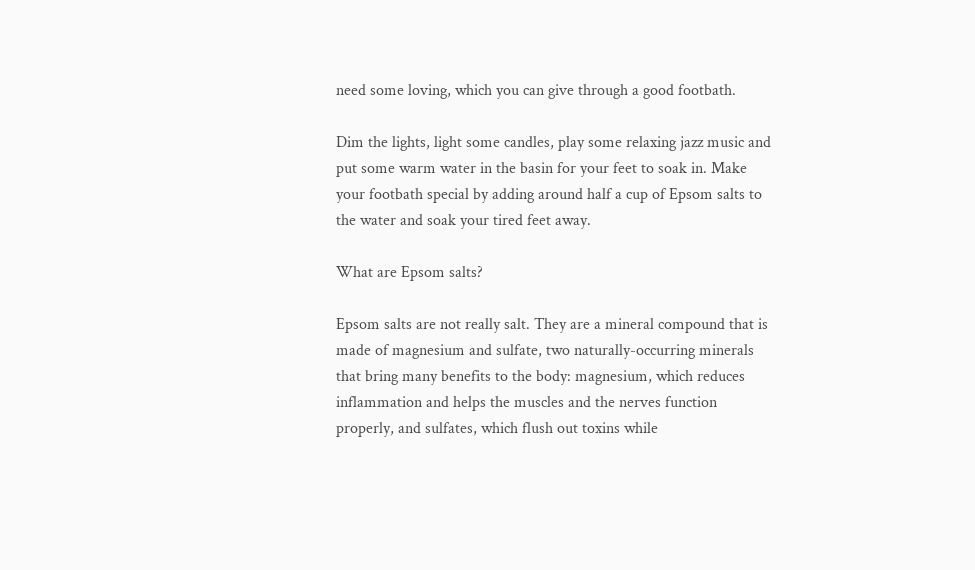need some loving, which you can give through a good footbath.

Dim the lights, light some candles, play some relaxing jazz music and put some warm water in the basin for your feet to soak in. Make your footbath special by adding around half a cup of Epsom salts to the water and soak your tired feet away.

What are Epsom salts?

Epsom salts are not really salt. They are a mineral compound that is made of magnesium and sulfate, two naturally-occurring minerals that bring many benefits to the body: magnesium, which reduces inflammation and helps the muscles and the nerves function properly, and sulfates, which flush out toxins while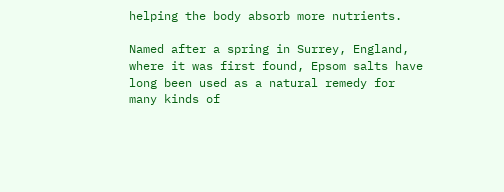helping the body absorb more nutrients.

Named after a spring in Surrey, England, where it was first found, Epsom salts have long been used as a natural remedy for many kinds of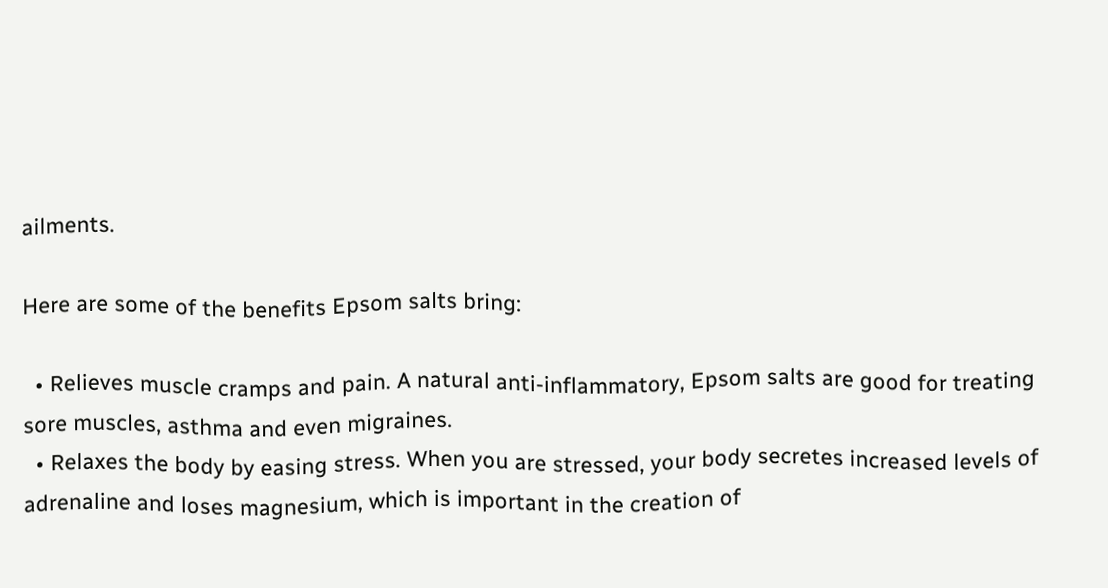ailments.

Here are some of the benefits Epsom salts bring:

  • Relieves muscle cramps and pain. A natural anti-inflammatory, Epsom salts are good for treating sore muscles, asthma and even migraines.
  • Relaxes the body by easing stress. When you are stressed, your body secretes increased levels of adrenaline and loses magnesium, which is important in the creation of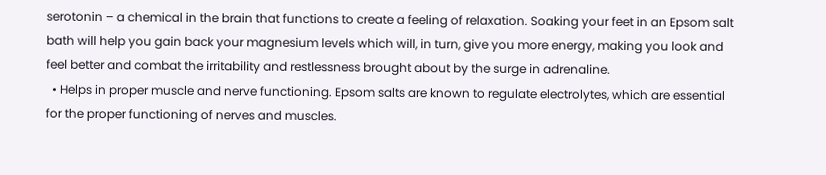serotonin – a chemical in the brain that functions to create a feeling of relaxation. Soaking your feet in an Epsom salt bath will help you gain back your magnesium levels which will, in turn, give you more energy, making you look and feel better and combat the irritability and restlessness brought about by the surge in adrenaline.
  • Helps in proper muscle and nerve functioning. Epsom salts are known to regulate electrolytes, which are essential for the proper functioning of nerves and muscles.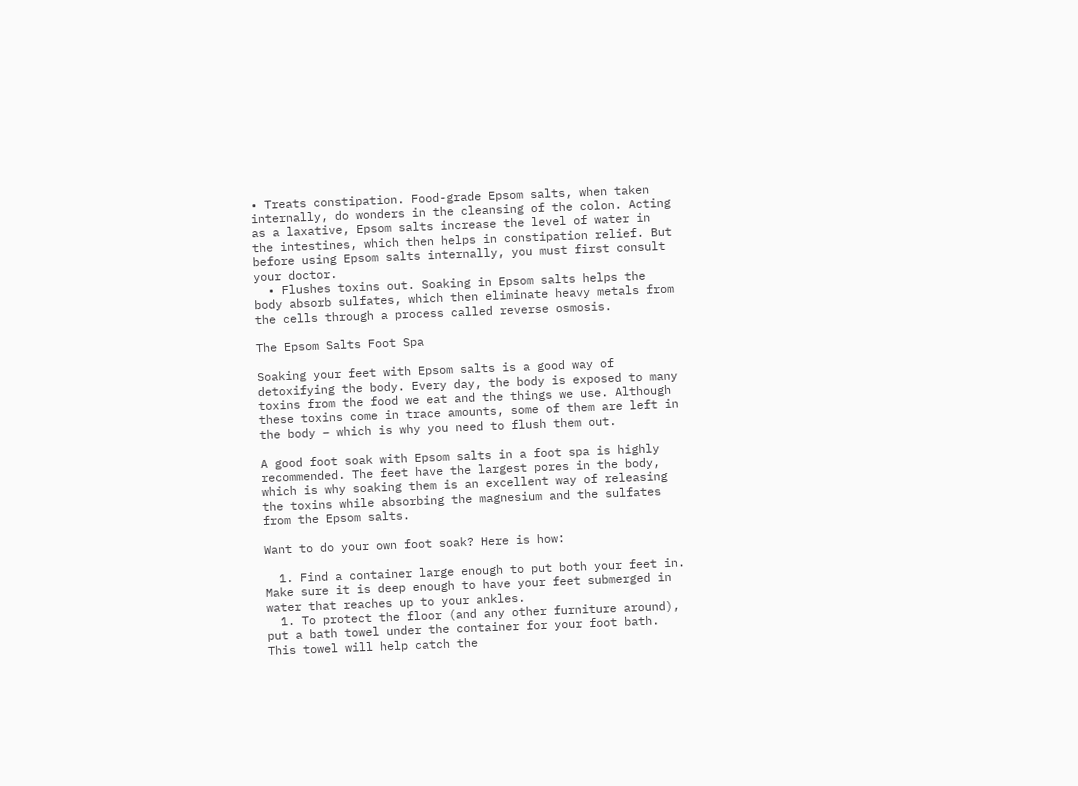• Treats constipation. Food-grade Epsom salts, when taken internally, do wonders in the cleansing of the colon. Acting as a laxative, Epsom salts increase the level of water in the intestines, which then helps in constipation relief. But before using Epsom salts internally, you must first consult your doctor.
  • Flushes toxins out. Soaking in Epsom salts helps the body absorb sulfates, which then eliminate heavy metals from the cells through a process called reverse osmosis.

The Epsom Salts Foot Spa

Soaking your feet with Epsom salts is a good way of detoxifying the body. Every day, the body is exposed to many toxins from the food we eat and the things we use. Although these toxins come in trace amounts, some of them are left in the body – which is why you need to flush them out.

A good foot soak with Epsom salts in a foot spa is highly recommended. The feet have the largest pores in the body, which is why soaking them is an excellent way of releasing the toxins while absorbing the magnesium and the sulfates from the Epsom salts.

Want to do your own foot soak? Here is how:

  1. Find a container large enough to put both your feet in. Make sure it is deep enough to have your feet submerged in water that reaches up to your ankles.
  1. To protect the floor (and any other furniture around), put a bath towel under the container for your foot bath. This towel will help catch the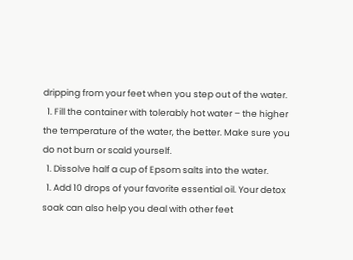dripping from your feet when you step out of the water.
  1. Fill the container with tolerably hot water – the higher the temperature of the water, the better. Make sure you do not burn or scald yourself.
  1. Dissolve half a cup of Epsom salts into the water.
  1. Add 10 drops of your favorite essential oil. Your detox soak can also help you deal with other feet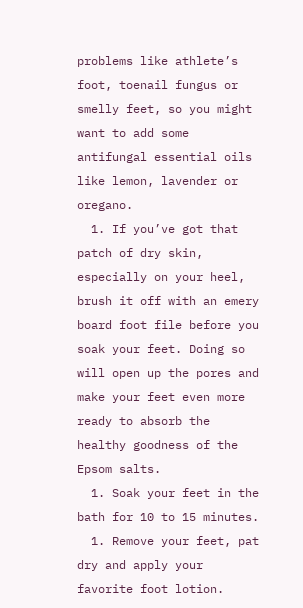problems like athlete’s foot, toenail fungus or smelly feet, so you might want to add some antifungal essential oils like lemon, lavender or oregano.
  1. If you’ve got that patch of dry skin, especially on your heel, brush it off with an emery board foot file before you soak your feet. Doing so will open up the pores and make your feet even more ready to absorb the healthy goodness of the Epsom salts.
  1. Soak your feet in the bath for 10 to 15 minutes.
  1. Remove your feet, pat dry and apply your favorite foot lotion.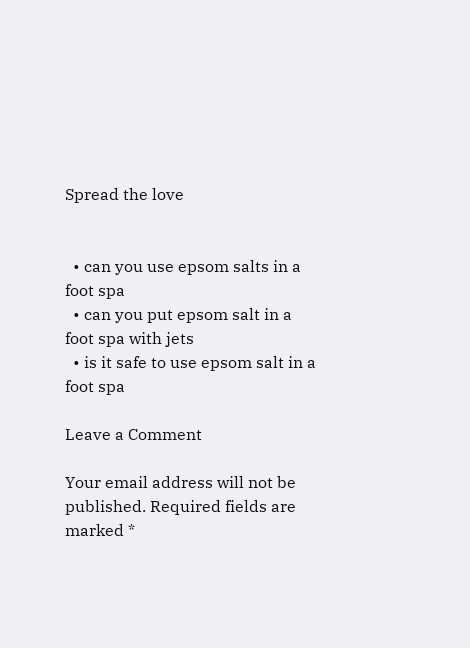Spread the love


  • can you use epsom salts in a foot spa
  • can you put epsom salt in a foot spa with jets
  • is it safe to use epsom salt in a foot spa

Leave a Comment

Your email address will not be published. Required fields are marked *